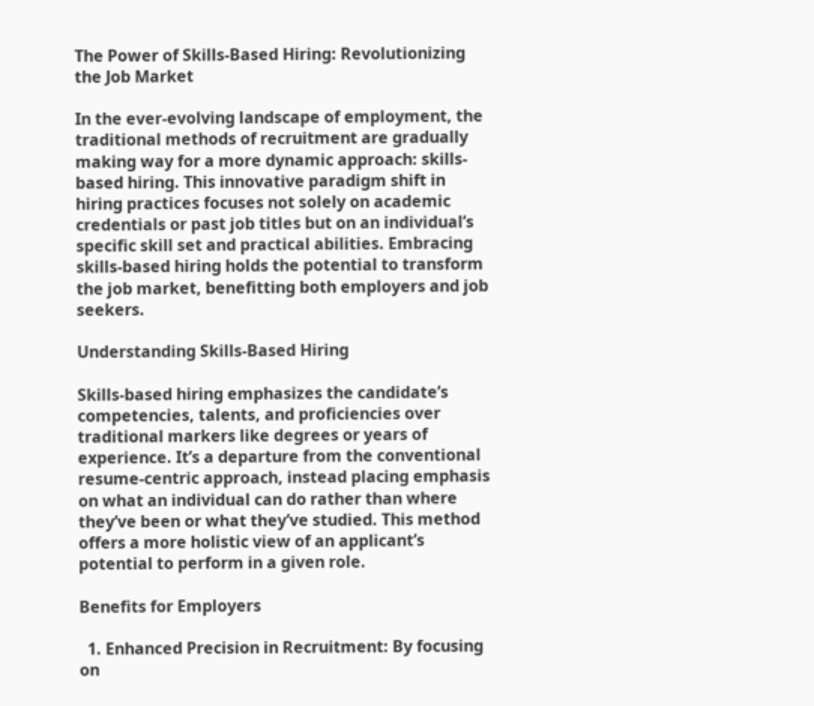The Power of Skills-Based Hiring: Revolutionizing the Job Market

In the ever-evolving landscape of employment, the traditional methods of recruitment are gradually making way for a more dynamic approach: skills-based hiring. This innovative paradigm shift in hiring practices focuses not solely on academic credentials or past job titles but on an individual’s specific skill set and practical abilities. Embracing skills-based hiring holds the potential to transform the job market, benefitting both employers and job seekers.

Understanding Skills-Based Hiring

Skills-based hiring emphasizes the candidate’s competencies, talents, and proficiencies over traditional markers like degrees or years of experience. It’s a departure from the conventional resume-centric approach, instead placing emphasis on what an individual can do rather than where they’ve been or what they’ve studied. This method offers a more holistic view of an applicant’s potential to perform in a given role.

Benefits for Employers

  1. Enhanced Precision in Recruitment: By focusing on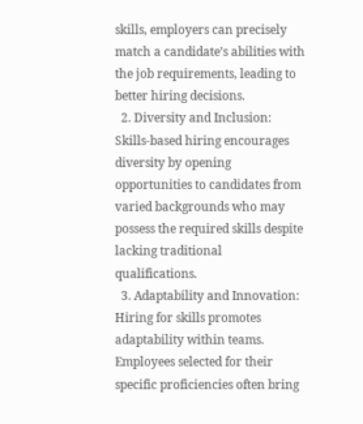skills, employers can precisely match a candidate’s abilities with the job requirements, leading to better hiring decisions.
  2. Diversity and Inclusion: Skills-based hiring encourages diversity by opening opportunities to candidates from varied backgrounds who may possess the required skills despite lacking traditional qualifications.
  3. Adaptability and Innovation: Hiring for skills promotes adaptability within teams. Employees selected for their specific proficiencies often bring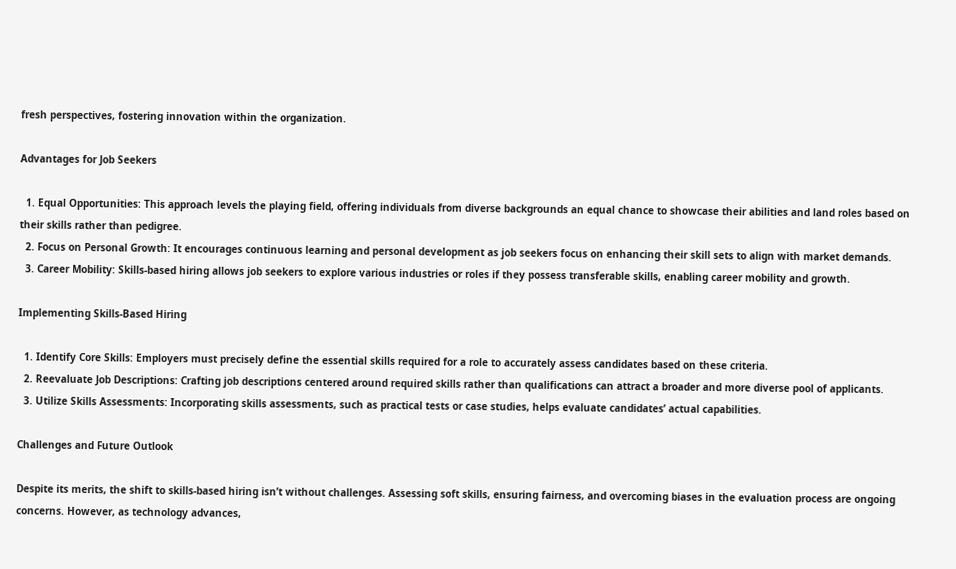fresh perspectives, fostering innovation within the organization.

Advantages for Job Seekers

  1. Equal Opportunities: This approach levels the playing field, offering individuals from diverse backgrounds an equal chance to showcase their abilities and land roles based on their skills rather than pedigree.
  2. Focus on Personal Growth: It encourages continuous learning and personal development as job seekers focus on enhancing their skill sets to align with market demands.
  3. Career Mobility: Skills-based hiring allows job seekers to explore various industries or roles if they possess transferable skills, enabling career mobility and growth.

Implementing Skills-Based Hiring

  1. Identify Core Skills: Employers must precisely define the essential skills required for a role to accurately assess candidates based on these criteria.
  2. Reevaluate Job Descriptions: Crafting job descriptions centered around required skills rather than qualifications can attract a broader and more diverse pool of applicants.
  3. Utilize Skills Assessments: Incorporating skills assessments, such as practical tests or case studies, helps evaluate candidates’ actual capabilities.

Challenges and Future Outlook

Despite its merits, the shift to skills-based hiring isn’t without challenges. Assessing soft skills, ensuring fairness, and overcoming biases in the evaluation process are ongoing concerns. However, as technology advances,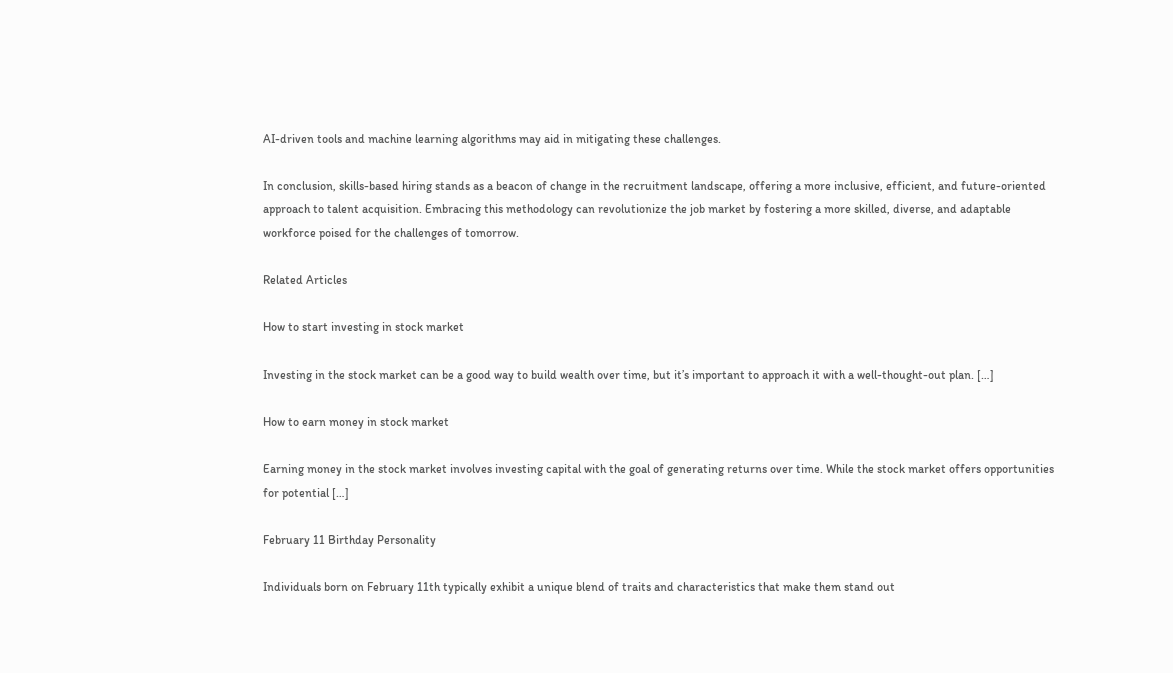AI-driven tools and machine learning algorithms may aid in mitigating these challenges.

In conclusion, skills-based hiring stands as a beacon of change in the recruitment landscape, offering a more inclusive, efficient, and future-oriented approach to talent acquisition. Embracing this methodology can revolutionize the job market by fostering a more skilled, diverse, and adaptable workforce poised for the challenges of tomorrow.

Related Articles

How to start investing in stock market

Investing in the stock market can be a good way to build wealth over time, but it’s important to approach it with a well-thought-out plan. […]

How to earn money in stock market

Earning money in the stock market involves investing capital with the goal of generating returns over time. While the stock market offers opportunities for potential […]

February 11 Birthday Personality

Individuals born on February 11th typically exhibit a unique blend of traits and characteristics that make them stand out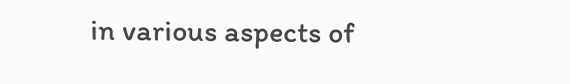in various aspects of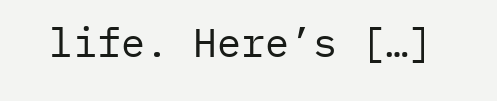life. Here’s […]